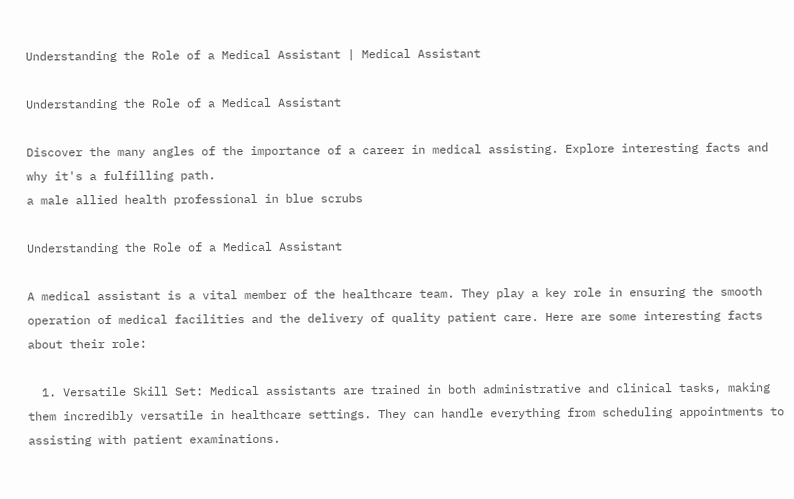Understanding the Role of a Medical Assistant | Medical Assistant

Understanding the Role of a Medical Assistant

Discover the many angles of the importance of a career in medical assisting. Explore interesting facts and why it's a fulfilling path.
a male allied health professional in blue scrubs

Understanding the Role of a Medical Assistant

A medical assistant is a vital member of the healthcare team. They play a key role in ensuring the smooth operation of medical facilities and the delivery of quality patient care. Here are some interesting facts about their role:

  1. Versatile Skill Set: Medical assistants are trained in both administrative and clinical tasks, making them incredibly versatile in healthcare settings. They can handle everything from scheduling appointments to assisting with patient examinations.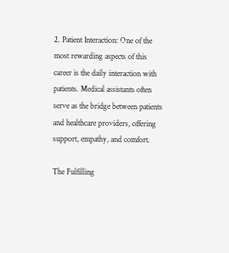2. Patient Interaction: One of the most rewarding aspects of this career is the daily interaction with patients. Medical assistants often serve as the bridge between patients and healthcare providers, offering support, empathy, and comfort.

The Fulfilling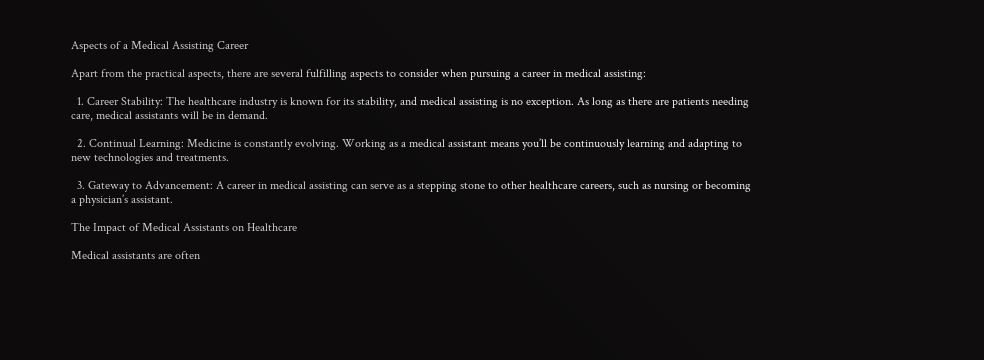Aspects of a Medical Assisting Career

Apart from the practical aspects, there are several fulfilling aspects to consider when pursuing a career in medical assisting:

  1. Career Stability: The healthcare industry is known for its stability, and medical assisting is no exception. As long as there are patients needing care, medical assistants will be in demand.

  2. Continual Learning: Medicine is constantly evolving. Working as a medical assistant means you’ll be continuously learning and adapting to new technologies and treatments.

  3. Gateway to Advancement: A career in medical assisting can serve as a stepping stone to other healthcare careers, such as nursing or becoming a physician’s assistant.

The Impact of Medical Assistants on Healthcare

Medical assistants are often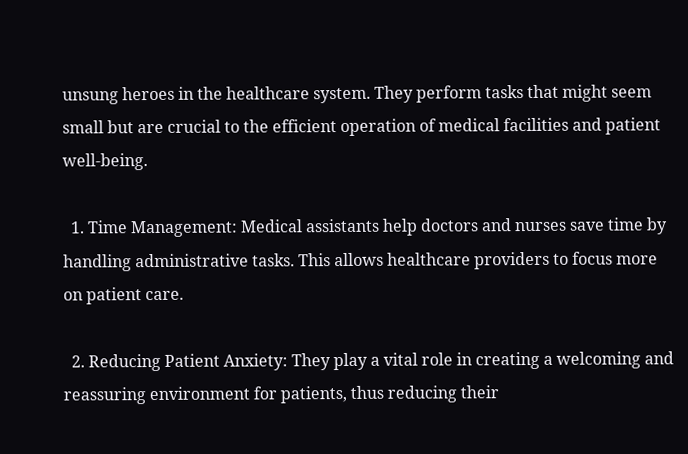unsung heroes in the healthcare system. They perform tasks that might seem small but are crucial to the efficient operation of medical facilities and patient well-being.

  1. Time Management: Medical assistants help doctors and nurses save time by handling administrative tasks. This allows healthcare providers to focus more on patient care.

  2. Reducing Patient Anxiety: They play a vital role in creating a welcoming and reassuring environment for patients, thus reducing their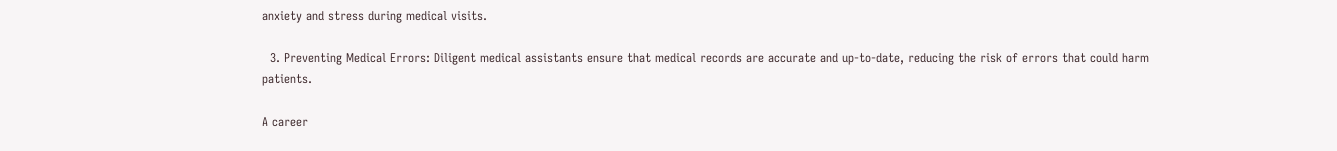anxiety and stress during medical visits.

  3. Preventing Medical Errors: Diligent medical assistants ensure that medical records are accurate and up-to-date, reducing the risk of errors that could harm patients.

A career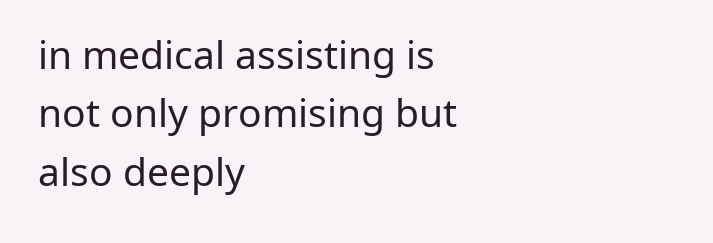in medical assisting is not only promising but also deeply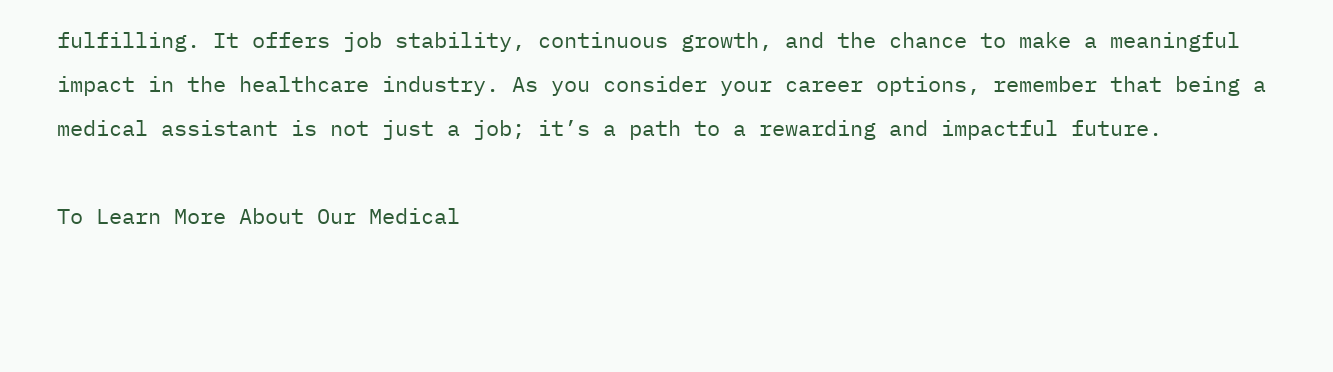fulfilling. It offers job stability, continuous growth, and the chance to make a meaningful impact in the healthcare industry. As you consider your career options, remember that being a medical assistant is not just a job; it’s a path to a rewarding and impactful future.

To Learn More About Our Medical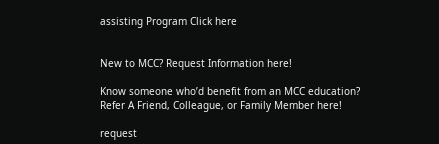assisting Program Click here


New to MCC? Request Information here!

Know someone who’d benefit from an MCC education? Refer A Friend, Colleague, or Family Member here!

request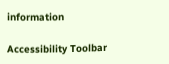information

Accessibility Toolbar